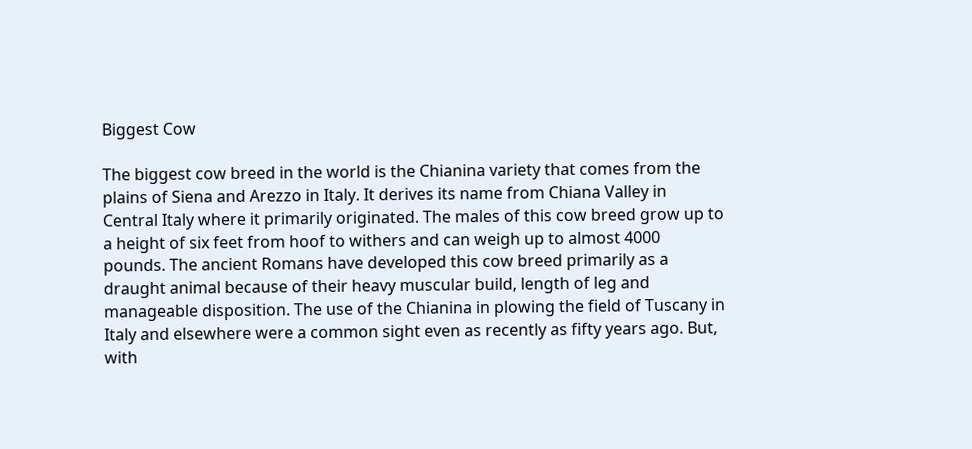Biggest Cow

The biggest cow breed in the world is the Chianina variety that comes from the plains of Siena and Arezzo in Italy. It derives its name from Chiana Valley in Central Italy where it primarily originated. The males of this cow breed grow up to a height of six feet from hoof to withers and can weigh up to almost 4000 pounds. The ancient Romans have developed this cow breed primarily as a draught animal because of their heavy muscular build, length of leg and manageable disposition. The use of the Chianina in plowing the field of Tuscany in Italy and elsewhere were a common sight even as recently as fifty years ago. But, with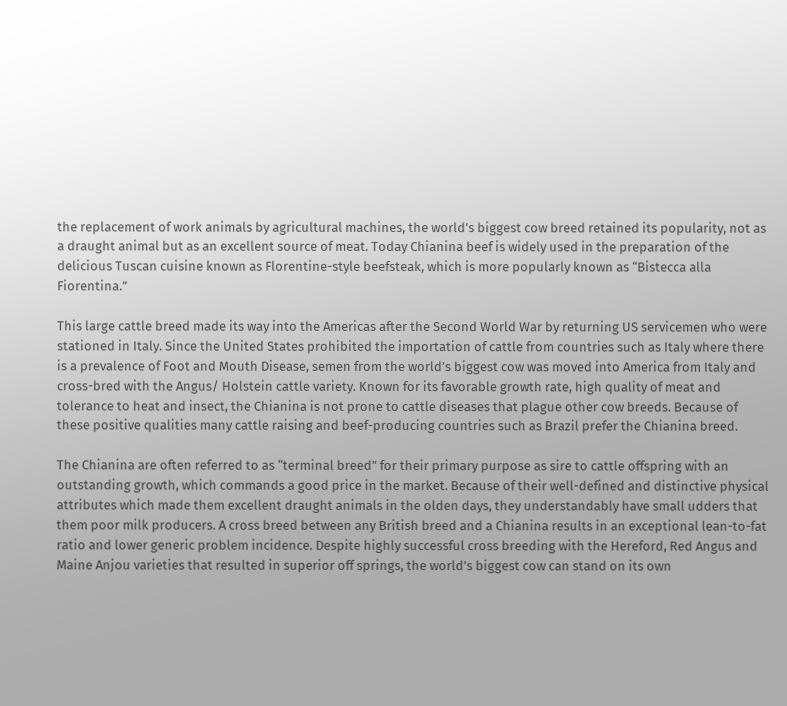the replacement of work animals by agricultural machines, the world’s biggest cow breed retained its popularity, not as a draught animal but as an excellent source of meat. Today Chianina beef is widely used in the preparation of the delicious Tuscan cuisine known as Florentine-style beefsteak, which is more popularly known as “Bistecca alla Fiorentina.”

This large cattle breed made its way into the Americas after the Second World War by returning US servicemen who were stationed in Italy. Since the United States prohibited the importation of cattle from countries such as Italy where there is a prevalence of Foot and Mouth Disease, semen from the world’s biggest cow was moved into America from Italy and cross-bred with the Angus/ Holstein cattle variety. Known for its favorable growth rate, high quality of meat and tolerance to heat and insect, the Chianina is not prone to cattle diseases that plague other cow breeds. Because of these positive qualities many cattle raising and beef-producing countries such as Brazil prefer the Chianina breed.

The Chianina are often referred to as “terminal breed” for their primary purpose as sire to cattle offspring with an outstanding growth, which commands a good price in the market. Because of their well-defined and distinctive physical attributes which made them excellent draught animals in the olden days, they understandably have small udders that them poor milk producers. A cross breed between any British breed and a Chianina results in an exceptional lean-to-fat ratio and lower generic problem incidence. Despite highly successful cross breeding with the Hereford, Red Angus and Maine Anjou varieties that resulted in superior off springs, the world’s biggest cow can stand on its own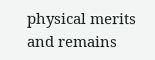physical merits and remains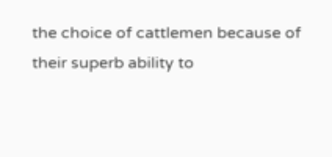the choice of cattlemen because of their superb ability to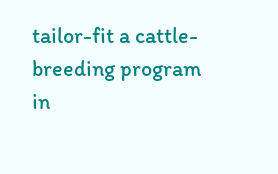tailor-fit a cattle-breeding program in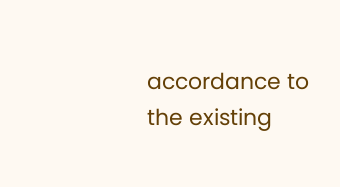accordance to the existing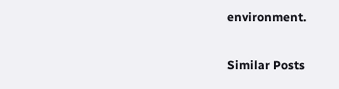environment.

Similar Posts